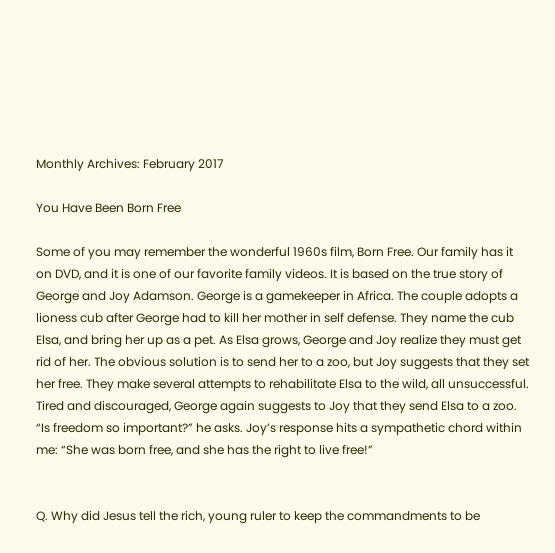Monthly Archives: February 2017

You Have Been Born Free

Some of you may remember the wonderful 1960s film, Born Free. Our family has it on DVD, and it is one of our favorite family videos. It is based on the true story of George and Joy Adamson. George is a gamekeeper in Africa. The couple adopts a lioness cub after George had to kill her mother in self defense. They name the cub Elsa, and bring her up as a pet. As Elsa grows, George and Joy realize they must get rid of her. The obvious solution is to send her to a zoo, but Joy suggests that they set her free. They make several attempts to rehabilitate Elsa to the wild, all unsuccessful. Tired and discouraged, George again suggests to Joy that they send Elsa to a zoo. “Is freedom so important?” he asks. Joy’s response hits a sympathetic chord within me: “She was born free, and she has the right to live free!”


Q. Why did Jesus tell the rich, young ruler to keep the commandments to be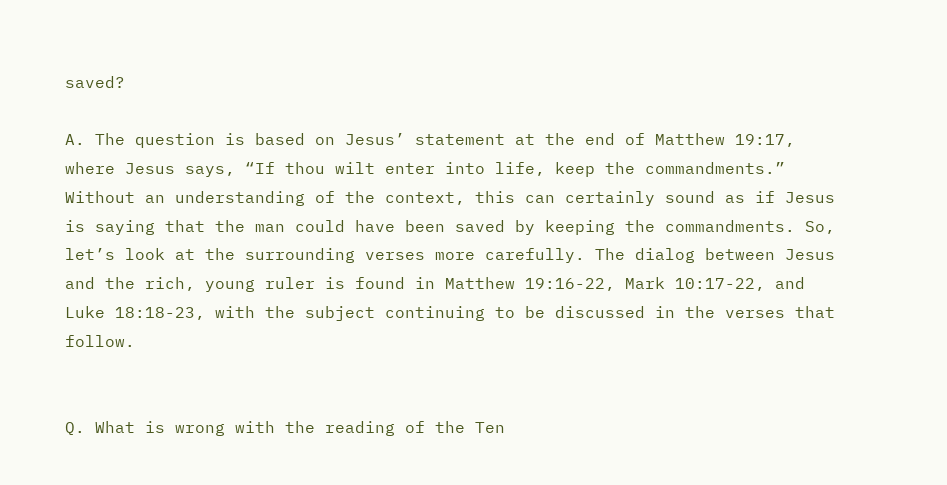saved?

A. The question is based on Jesus’ statement at the end of Matthew 19:17, where Jesus says, “If thou wilt enter into life, keep the commandments.” Without an understanding of the context, this can certainly sound as if Jesus is saying that the man could have been saved by keeping the commandments. So, let’s look at the surrounding verses more carefully. The dialog between Jesus and the rich, young ruler is found in Matthew 19:16-22, Mark 10:17-22, and Luke 18:18-23, with the subject continuing to be discussed in the verses that follow.


Q. What is wrong with the reading of the Ten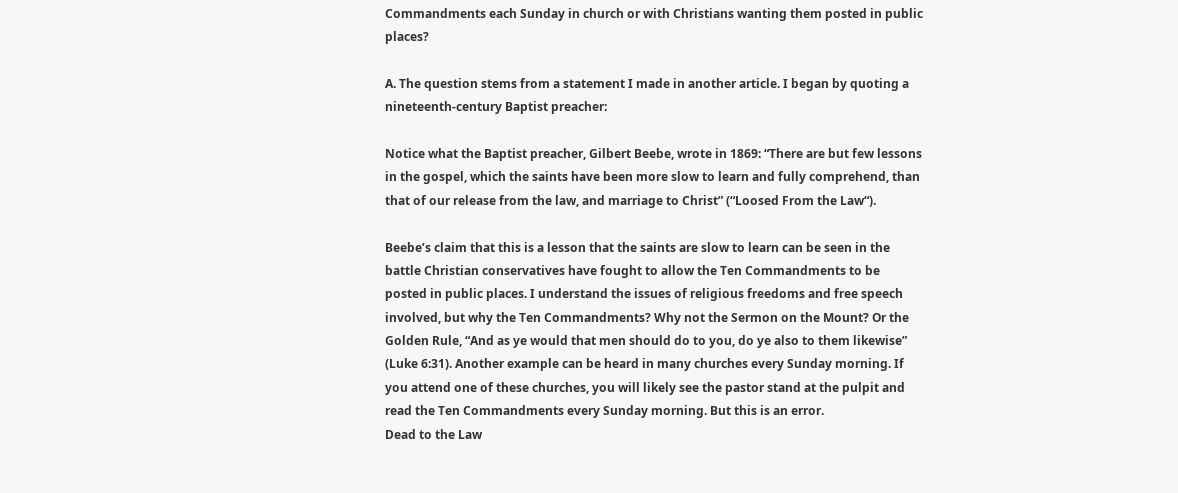Commandments each Sunday in church or with Christians wanting them posted in public places?

A. The question stems from a statement I made in another article. I began by quoting a nineteenth-century Baptist preacher:

Notice what the Baptist preacher, Gilbert Beebe, wrote in 1869: “There are but few lessons in the gospel, which the saints have been more slow to learn and fully comprehend, than that of our release from the law, and marriage to Christ” (“Loosed From the Law“).

Beebe’s claim that this is a lesson that the saints are slow to learn can be seen in the battle Christian conservatives have fought to allow the Ten Commandments to be posted in public places. I understand the issues of religious freedoms and free speech involved, but why the Ten Commandments? Why not the Sermon on the Mount? Or the Golden Rule, “And as ye would that men should do to you, do ye also to them likewise” (Luke 6:31). Another example can be heard in many churches every Sunday morning. If you attend one of these churches, you will likely see the pastor stand at the pulpit and read the Ten Commandments every Sunday morning. But this is an error.
Dead to the Law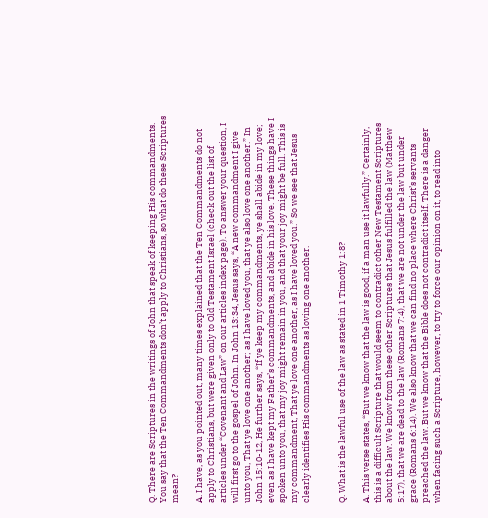Q. There are Scriptures in the writings of John that speak of keeping His commandments. You say that the Ten Commandments don’t apply to Christians, so what do these Scriptures mean?

A. I have, as you pointed out, many times explained that the Ten Commandments do not apply to Christians, but were given only to Old Testament Israel (check out the list of articles under “Covenant and Law” on our articles index page). To answer your question, I will first go to the gospel of John. In John 13:34, Jesus says, “A new commandment I give unto you, That ye love one another; as I have loved you, that ye also love one another.” In John 15:10-12, He further says, “If ye keep my commandments, ye shall abide in my love; even as I have kept my Father’s commandments, and abide in his love. These things have I spoken unto you, that my joy might remain in you, and that your joy might be full. This is my commandment, That ye love one another, as I have loved you.” So we see that Jesus clearly identifies His commandments as loving one another.


Q. What is the lawful use of the law as stated in 1 Timothy 1:8?

A. This verse states, “But we know that the law is good, if a man use it lawfully.” Certainly, this is a difficult Scripture that would seem to contradict other New Testament Scriptures about the law. We know from these other Scriptures that Jesus fulfilled the law (Matthew 5:17), that we are dead to the law (Romans 7:4), that we are not under the law but under grace (Romans 6:14). We also know that we can find no place where Christ’s servants preached the law. But we know that the Bible does not contradict itself. There is a danger when facing such a Scripture, however, to try to force our opinion on it, to read into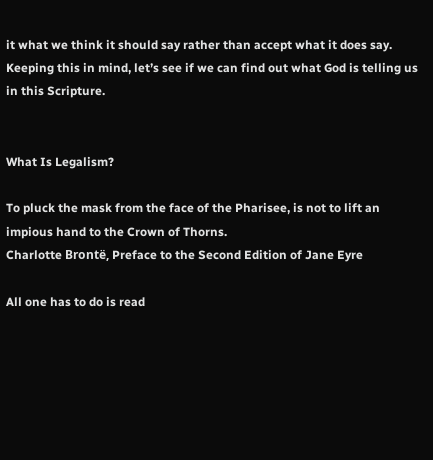it what we think it should say rather than accept what it does say. Keeping this in mind, let’s see if we can find out what God is telling us in this Scripture.


What Is Legalism?

To pluck the mask from the face of the Pharisee, is not to lift an impious hand to the Crown of Thorns.
Charlotte Brontë, Preface to the Second Edition of Jane Eyre

All one has to do is read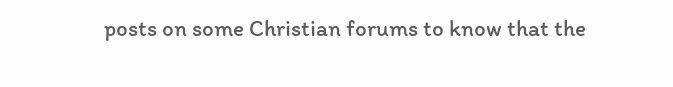posts on some Christian forums to know that the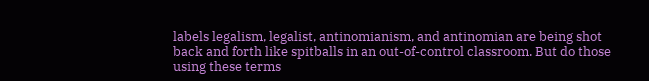labels legalism, legalist, antinomianism, and antinomian are being shot back and forth like spitballs in an out-of-control classroom. But do those using these terms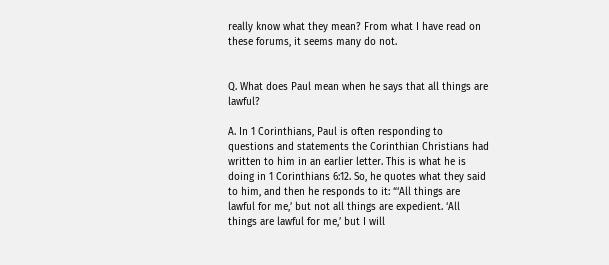really know what they mean? From what I have read on these forums, it seems many do not.


Q. What does Paul mean when he says that all things are lawful?

A. In 1 Corinthians, Paul is often responding to questions and statements the Corinthian Christians had written to him in an earlier letter. This is what he is doing in 1 Corinthians 6:12. So, he quotes what they said to him, and then he responds to it: “‘All things are lawful for me,’ but not all things are expedient. ‘All things are lawful for me,’ but I will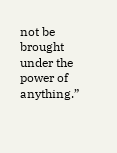not be brought under the power of anything.”